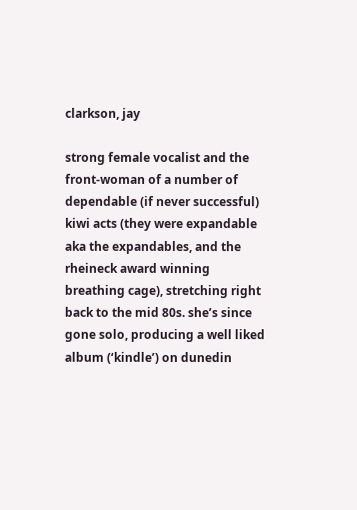clarkson, jay

strong female vocalist and the front-woman of a number of dependable (if never successful) kiwi acts (they were expandable aka the expandables, and the rheineck award winning breathing cage), stretching right back to the mid 80s. she’s since gone solo, producing a well liked album (‘kindle’) on dunedin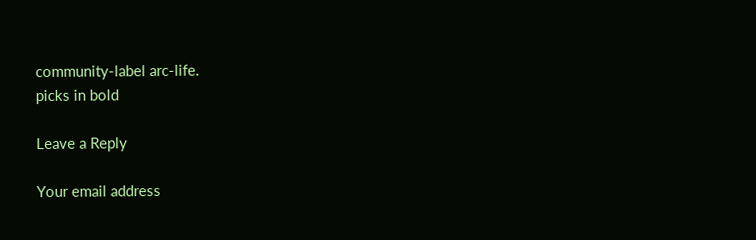community-label arc-life.
picks in bold

Leave a Reply

Your email address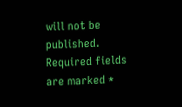will not be published. Required fields are marked *